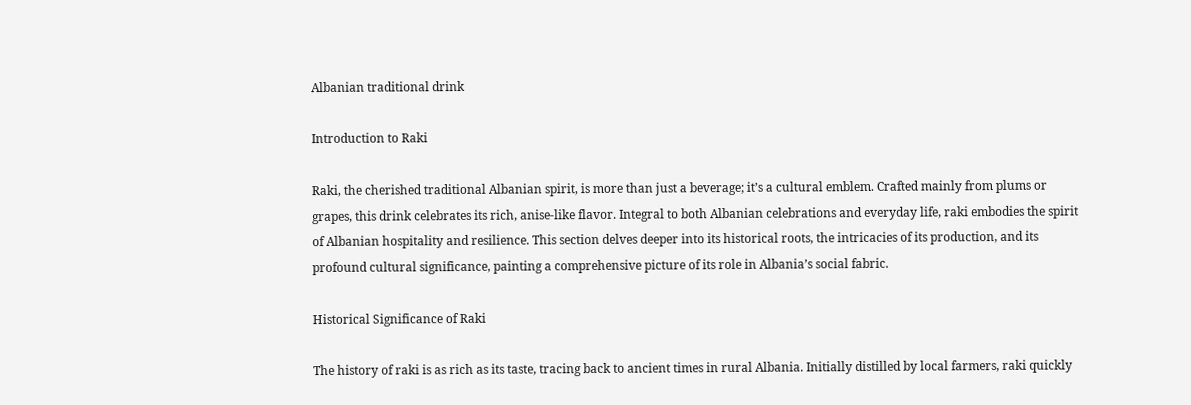Albanian traditional drink

Introduction to Raki

Raki, the cherished traditional Albanian spirit, is more than just a beverage; it’s a cultural emblem. Crafted mainly from plums or grapes, this drink celebrates its rich, anise-like flavor. Integral to both Albanian celebrations and everyday life, raki embodies the spirit of Albanian hospitality and resilience. This section delves deeper into its historical roots, the intricacies of its production, and its profound cultural significance, painting a comprehensive picture of its role in Albania’s social fabric.

Historical Significance of Raki

The history of raki is as rich as its taste, tracing back to ancient times in rural Albania. Initially distilled by local farmers, raki quickly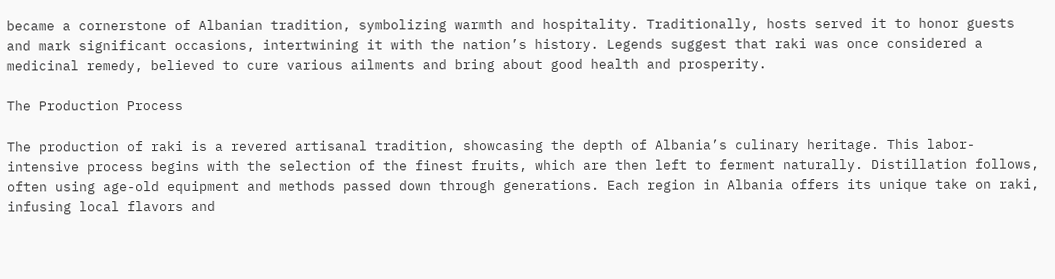became a cornerstone of Albanian tradition, symbolizing warmth and hospitality. Traditionally, hosts served it to honor guests and mark significant occasions, intertwining it with the nation’s history. Legends suggest that raki was once considered a medicinal remedy, believed to cure various ailments and bring about good health and prosperity.

The Production Process

The production of raki is a revered artisanal tradition, showcasing the depth of Albania’s culinary heritage. This labor-intensive process begins with the selection of the finest fruits, which are then left to ferment naturally. Distillation follows, often using age-old equipment and methods passed down through generations. Each region in Albania offers its unique take on raki, infusing local flavors and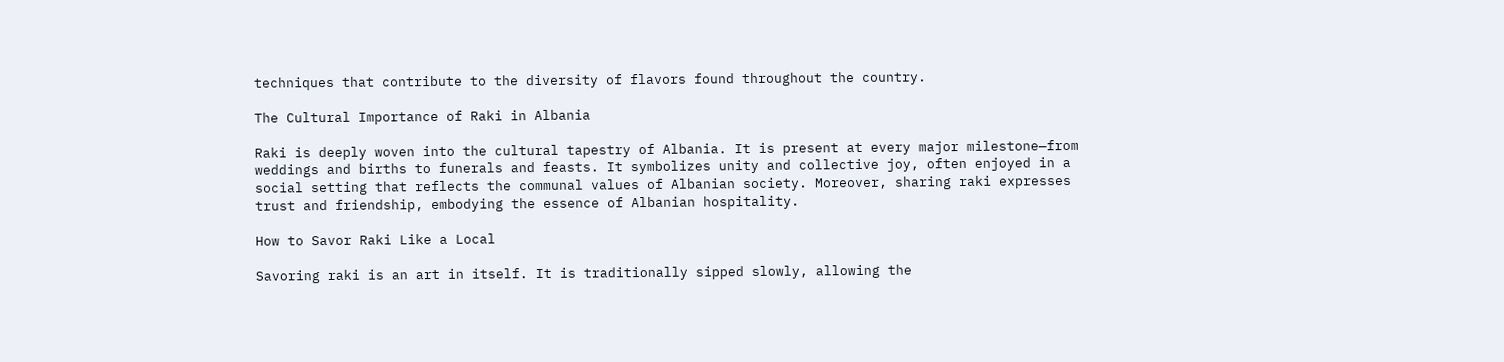techniques that contribute to the diversity of flavors found throughout the country.

The Cultural Importance of Raki in Albania

Raki is deeply woven into the cultural tapestry of Albania. It is present at every major milestone—from weddings and births to funerals and feasts. It symbolizes unity and collective joy, often enjoyed in a social setting that reflects the communal values of Albanian society. Moreover, sharing raki expresses trust and friendship, embodying the essence of Albanian hospitality.

How to Savor Raki Like a Local

Savoring raki is an art in itself. It is traditionally sipped slowly, allowing the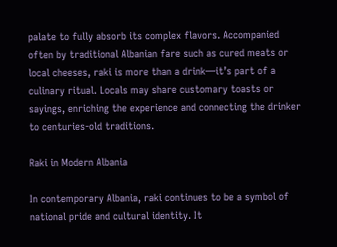palate to fully absorb its complex flavors. Accompanied often by traditional Albanian fare such as cured meats or local cheeses, raki is more than a drink—it’s part of a culinary ritual. Locals may share customary toasts or sayings, enriching the experience and connecting the drinker to centuries-old traditions.

Raki in Modern Albania

In contemporary Albania, raki continues to be a symbol of national pride and cultural identity. It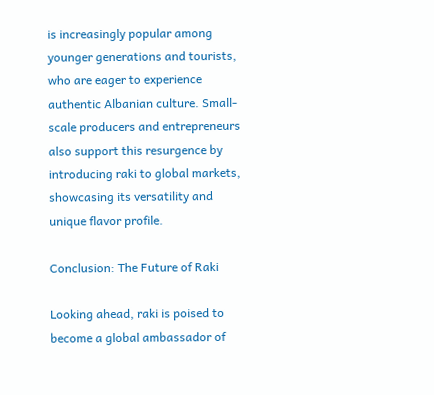is increasingly popular among younger generations and tourists, who are eager to experience authentic Albanian culture. Small-scale producers and entrepreneurs also support this resurgence by introducing raki to global markets, showcasing its versatility and unique flavor profile.

Conclusion: The Future of Raki

Looking ahead, raki is poised to become a global ambassador of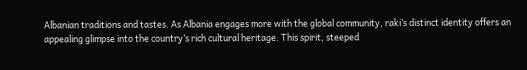Albanian traditions and tastes. As Albania engages more with the global community, raki’s distinct identity offers an appealing glimpse into the country’s rich cultural heritage. This spirit, steeped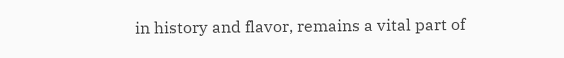in history and flavor, remains a vital part of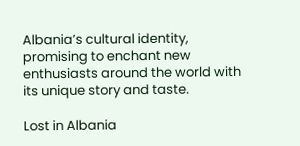Albania’s cultural identity, promising to enchant new enthusiasts around the world with its unique story and taste.

Lost in Albania